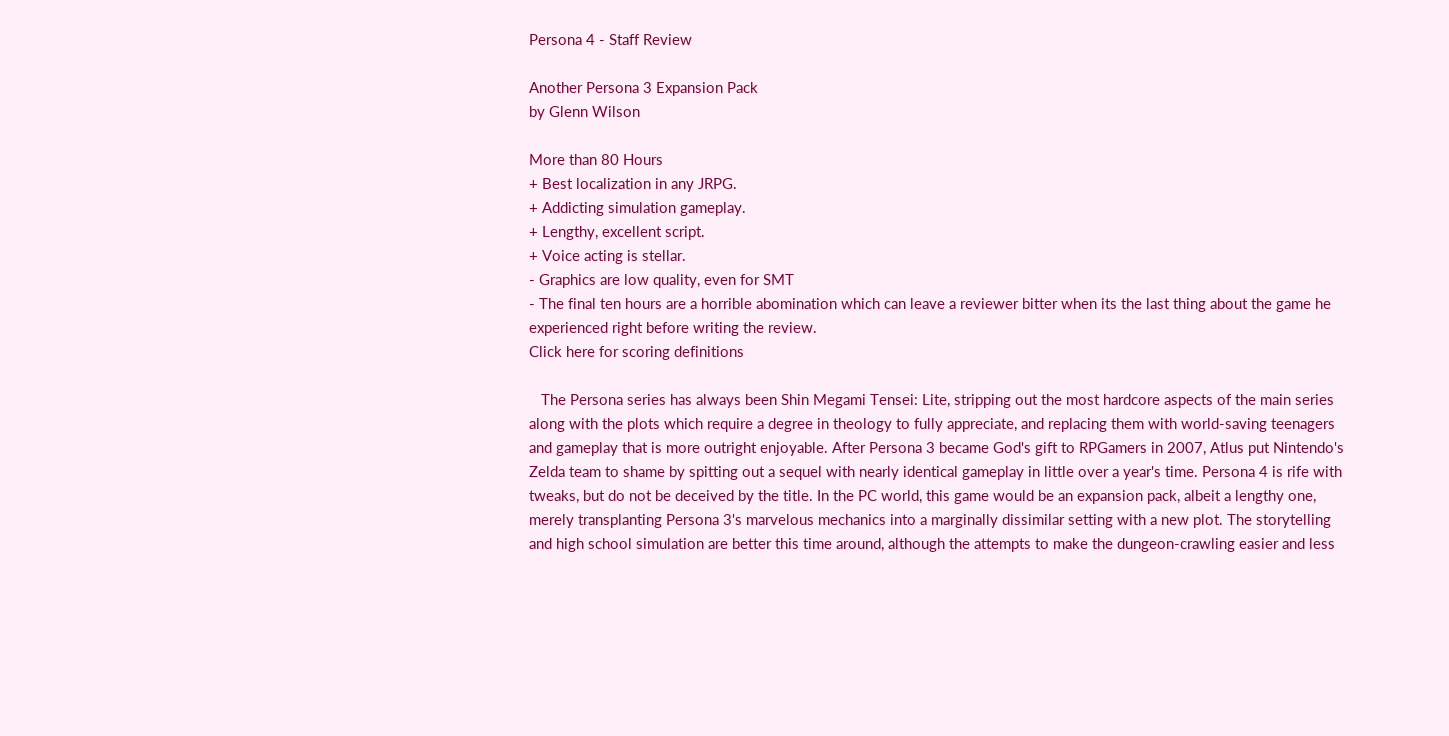Persona 4 - Staff Review

Another Persona 3 Expansion Pack
by Glenn Wilson

More than 80 Hours
+ Best localization in any JRPG.
+ Addicting simulation gameplay.
+ Lengthy, excellent script.
+ Voice acting is stellar.
- Graphics are low quality, even for SMT
- The final ten hours are a horrible abomination which can leave a reviewer bitter when its the last thing about the game he experienced right before writing the review.
Click here for scoring definitions

   The Persona series has always been Shin Megami Tensei: Lite, stripping out the most hardcore aspects of the main series along with the plots which require a degree in theology to fully appreciate, and replacing them with world-saving teenagers and gameplay that is more outright enjoyable. After Persona 3 became God's gift to RPGamers in 2007, Atlus put Nintendo's Zelda team to shame by spitting out a sequel with nearly identical gameplay in little over a year's time. Persona 4 is rife with tweaks, but do not be deceived by the title. In the PC world, this game would be an expansion pack, albeit a lengthy one, merely transplanting Persona 3's marvelous mechanics into a marginally dissimilar setting with a new plot. The storytelling and high school simulation are better this time around, although the attempts to make the dungeon-crawling easier and less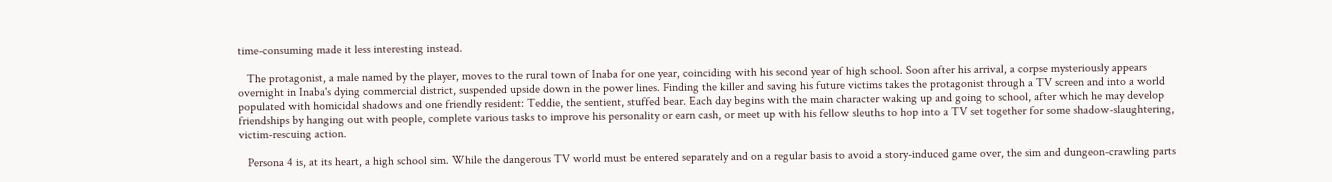time-consuming made it less interesting instead.

   The protagonist, a male named by the player, moves to the rural town of Inaba for one year, coinciding with his second year of high school. Soon after his arrival, a corpse mysteriously appears overnight in Inaba's dying commercial district, suspended upside down in the power lines. Finding the killer and saving his future victims takes the protagonist through a TV screen and into a world populated with homicidal shadows and one friendly resident: Teddie, the sentient, stuffed bear. Each day begins with the main character waking up and going to school, after which he may develop friendships by hanging out with people, complete various tasks to improve his personality or earn cash, or meet up with his fellow sleuths to hop into a TV set together for some shadow-slaughtering, victim-rescuing action.

   Persona 4 is, at its heart, a high school sim. While the dangerous TV world must be entered separately and on a regular basis to avoid a story-induced game over, the sim and dungeon-crawling parts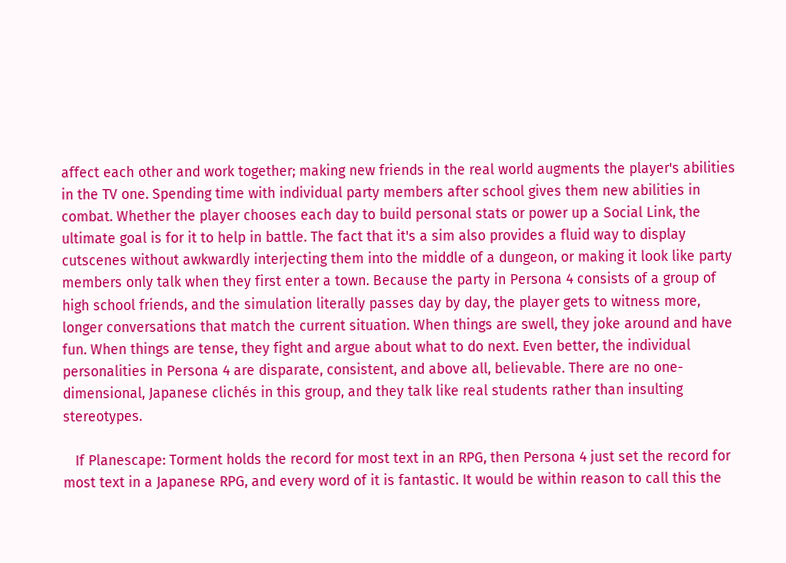affect each other and work together; making new friends in the real world augments the player's abilities in the TV one. Spending time with individual party members after school gives them new abilities in combat. Whether the player chooses each day to build personal stats or power up a Social Link, the ultimate goal is for it to help in battle. The fact that it's a sim also provides a fluid way to display cutscenes without awkwardly interjecting them into the middle of a dungeon, or making it look like party members only talk when they first enter a town. Because the party in Persona 4 consists of a group of high school friends, and the simulation literally passes day by day, the player gets to witness more, longer conversations that match the current situation. When things are swell, they joke around and have fun. When things are tense, they fight and argue about what to do next. Even better, the individual personalities in Persona 4 are disparate, consistent, and above all, believable. There are no one-dimensional, Japanese clichés in this group, and they talk like real students rather than insulting stereotypes.

   If Planescape: Torment holds the record for most text in an RPG, then Persona 4 just set the record for most text in a Japanese RPG, and every word of it is fantastic. It would be within reason to call this the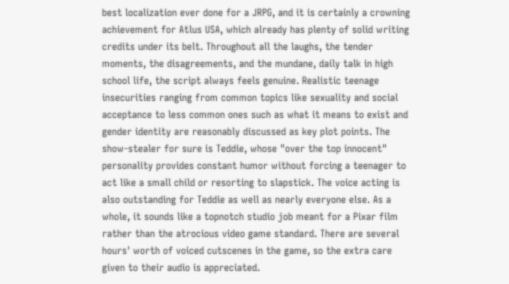best localization ever done for a JRPG, and it is certainly a crowning achievement for Atlus USA, which already has plenty of solid writing credits under its belt. Throughout all the laughs, the tender moments, the disagreements, and the mundane, daily talk in high school life, the script always feels genuine. Realistic teenage insecurities ranging from common topics like sexuality and social acceptance to less common ones such as what it means to exist and gender identity are reasonably discussed as key plot points. The show-stealer for sure is Teddie, whose "over the top innocent" personality provides constant humor without forcing a teenager to act like a small child or resorting to slapstick. The voice acting is also outstanding for Teddie as well as nearly everyone else. As a whole, it sounds like a topnotch studio job meant for a Pixar film rather than the atrocious video game standard. There are several hours' worth of voiced cutscenes in the game, so the extra care given to their audio is appreciated.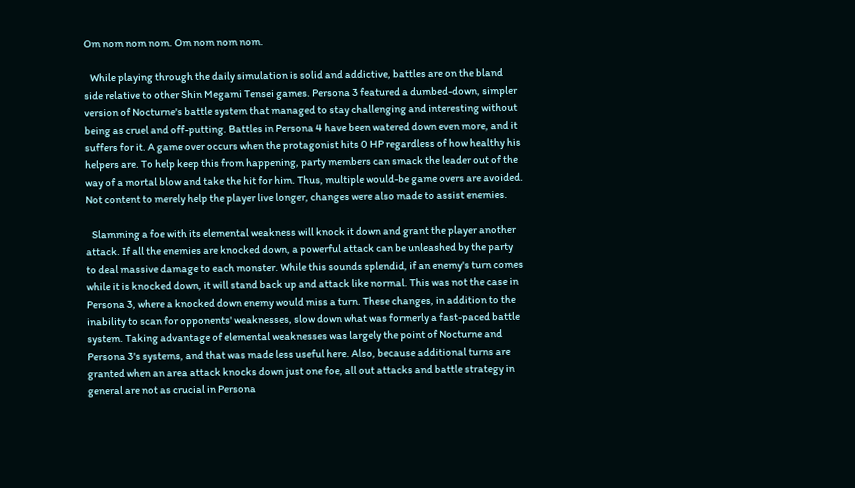Om nom nom nom. Om nom nom nom.

   While playing through the daily simulation is solid and addictive, battles are on the bland side relative to other Shin Megami Tensei games. Persona 3 featured a dumbed-down, simpler version of Nocturne's battle system that managed to stay challenging and interesting without being as cruel and off-putting. Battles in Persona 4 have been watered down even more, and it suffers for it. A game over occurs when the protagonist hits 0 HP regardless of how healthy his helpers are. To help keep this from happening, party members can smack the leader out of the way of a mortal blow and take the hit for him. Thus, multiple would-be game overs are avoided. Not content to merely help the player live longer, changes were also made to assist enemies.

   Slamming a foe with its elemental weakness will knock it down and grant the player another attack. If all the enemies are knocked down, a powerful attack can be unleashed by the party to deal massive damage to each monster. While this sounds splendid, if an enemy's turn comes while it is knocked down, it will stand back up and attack like normal. This was not the case in Persona 3, where a knocked down enemy would miss a turn. These changes, in addition to the inability to scan for opponents' weaknesses, slow down what was formerly a fast-paced battle system. Taking advantage of elemental weaknesses was largely the point of Nocturne and Persona 3's systems, and that was made less useful here. Also, because additional turns are granted when an area attack knocks down just one foe, all out attacks and battle strategy in general are not as crucial in Persona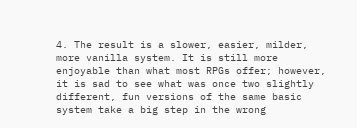4. The result is a slower, easier, milder, more vanilla system. It is still more enjoyable than what most RPGs offer; however, it is sad to see what was once two slightly different, fun versions of the same basic system take a big step in the wrong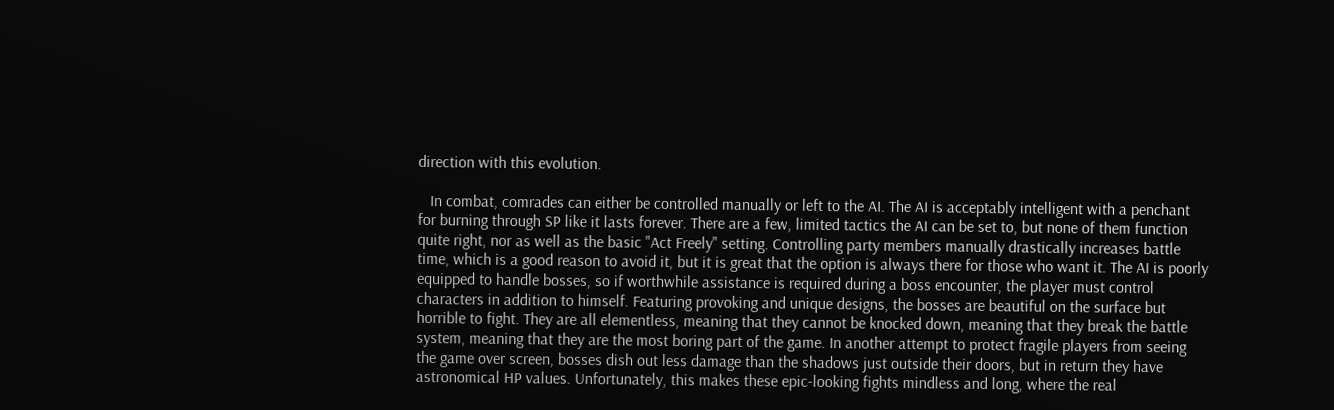direction with this evolution.

   In combat, comrades can either be controlled manually or left to the AI. The AI is acceptably intelligent with a penchant for burning through SP like it lasts forever. There are a few, limited tactics the AI can be set to, but none of them function quite right, nor as well as the basic "Act Freely" setting. Controlling party members manually drastically increases battle time, which is a good reason to avoid it, but it is great that the option is always there for those who want it. The AI is poorly equipped to handle bosses, so if worthwhile assistance is required during a boss encounter, the player must control characters in addition to himself. Featuring provoking and unique designs, the bosses are beautiful on the surface but horrible to fight. They are all elementless, meaning that they cannot be knocked down, meaning that they break the battle system, meaning that they are the most boring part of the game. In another attempt to protect fragile players from seeing the game over screen, bosses dish out less damage than the shadows just outside their doors, but in return they have astronomical HP values. Unfortunately, this makes these epic-looking fights mindless and long, where the real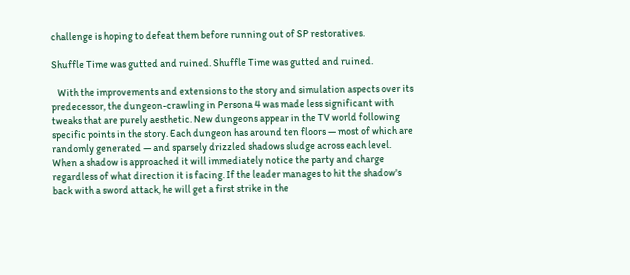challenge is hoping to defeat them before running out of SP restoratives.

Shuffle Time was gutted and ruined. Shuffle Time was gutted and ruined.

   With the improvements and extensions to the story and simulation aspects over its predecessor, the dungeon-crawling in Persona 4 was made less significant with tweaks that are purely aesthetic. New dungeons appear in the TV world following specific points in the story. Each dungeon has around ten floors — most of which are randomly generated — and sparsely drizzled shadows sludge across each level. When a shadow is approached it will immediately notice the party and charge regardless of what direction it is facing. If the leader manages to hit the shadow's back with a sword attack, he will get a first strike in the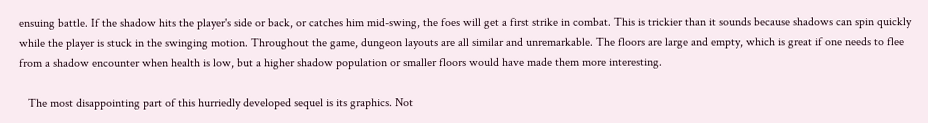ensuing battle. If the shadow hits the player's side or back, or catches him mid-swing, the foes will get a first strike in combat. This is trickier than it sounds because shadows can spin quickly while the player is stuck in the swinging motion. Throughout the game, dungeon layouts are all similar and unremarkable. The floors are large and empty, which is great if one needs to flee from a shadow encounter when health is low, but a higher shadow population or smaller floors would have made them more interesting.

   The most disappointing part of this hurriedly developed sequel is its graphics. Not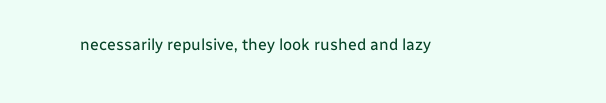necessarily repulsive, they look rushed and lazy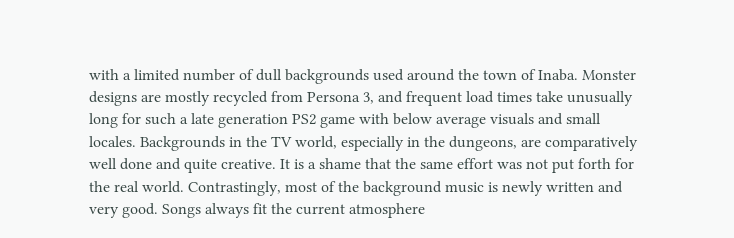with a limited number of dull backgrounds used around the town of Inaba. Monster designs are mostly recycled from Persona 3, and frequent load times take unusually long for such a late generation PS2 game with below average visuals and small locales. Backgrounds in the TV world, especially in the dungeons, are comparatively well done and quite creative. It is a shame that the same effort was not put forth for the real world. Contrastingly, most of the background music is newly written and very good. Songs always fit the current atmosphere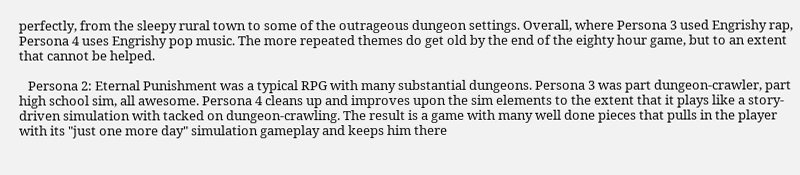perfectly, from the sleepy rural town to some of the outrageous dungeon settings. Overall, where Persona 3 used Engrishy rap, Persona 4 uses Engrishy pop music. The more repeated themes do get old by the end of the eighty hour game, but to an extent that cannot be helped.

   Persona 2: Eternal Punishment was a typical RPG with many substantial dungeons. Persona 3 was part dungeon-crawler, part high school sim, all awesome. Persona 4 cleans up and improves upon the sim elements to the extent that it plays like a story-driven simulation with tacked on dungeon-crawling. The result is a game with many well done pieces that pulls in the player with its "just one more day" simulation gameplay and keeps him there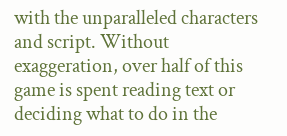with the unparalleled characters and script. Without exaggeration, over half of this game is spent reading text or deciding what to do in the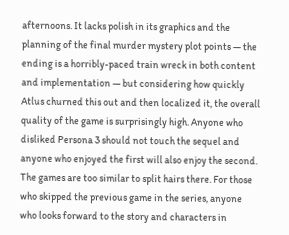afternoons. It lacks polish in its graphics and the planning of the final murder mystery plot points — the ending is a horribly-paced train wreck in both content and implementation — but considering how quickly Atlus churned this out and then localized it, the overall quality of the game is surprisingly high. Anyone who disliked Persona 3 should not touch the sequel and anyone who enjoyed the first will also enjoy the second. The games are too similar to split hairs there. For those who skipped the previous game in the series, anyone who looks forward to the story and characters in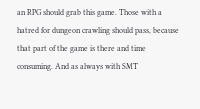an RPG should grab this game. Those with a hatred for dungeon crawling should pass, because that part of the game is there and time consuming. And as always with SMT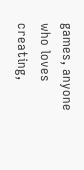games, anyone who loves creating,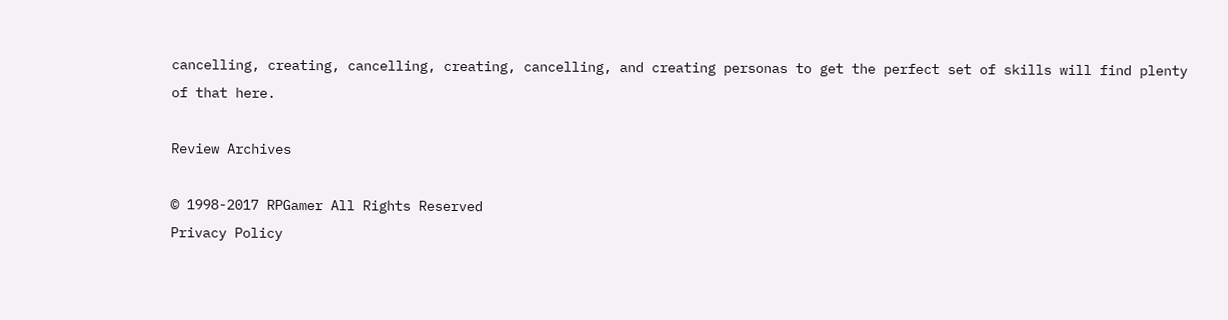cancelling, creating, cancelling, creating, cancelling, and creating personas to get the perfect set of skills will find plenty of that here.

Review Archives

© 1998-2017 RPGamer All Rights Reserved
Privacy Policy